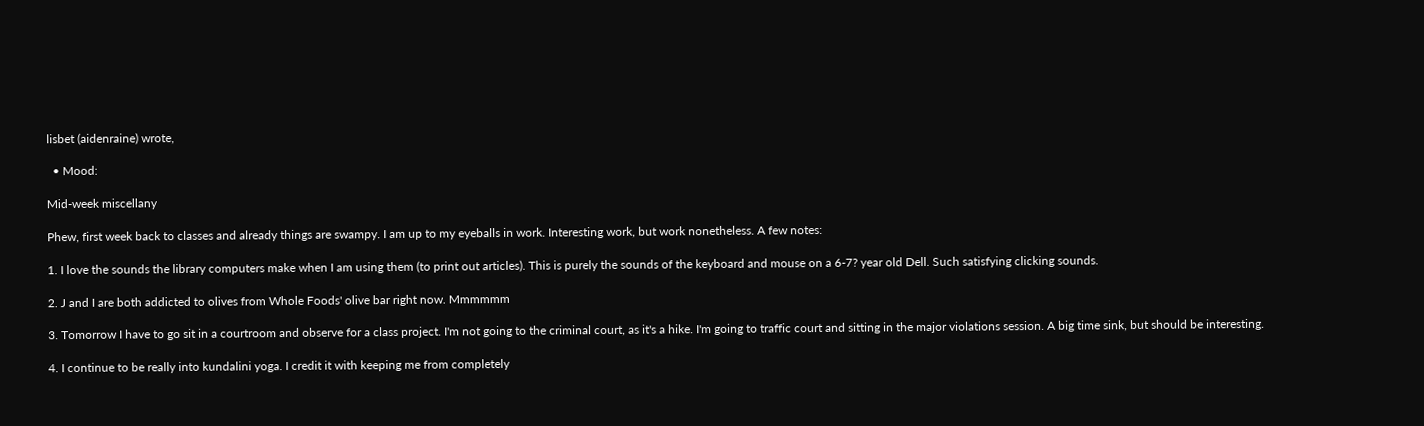lisbet (aidenraine) wrote,

  • Mood:

Mid-week miscellany

Phew, first week back to classes and already things are swampy. I am up to my eyeballs in work. Interesting work, but work nonetheless. A few notes:

1. I love the sounds the library computers make when I am using them (to print out articles). This is purely the sounds of the keyboard and mouse on a 6-7? year old Dell. Such satisfying clicking sounds.

2. J and I are both addicted to olives from Whole Foods' olive bar right now. Mmmmmm

3. Tomorrow I have to go sit in a courtroom and observe for a class project. I'm not going to the criminal court, as it's a hike. I'm going to traffic court and sitting in the major violations session. A big time sink, but should be interesting.

4. I continue to be really into kundalini yoga. I credit it with keeping me from completely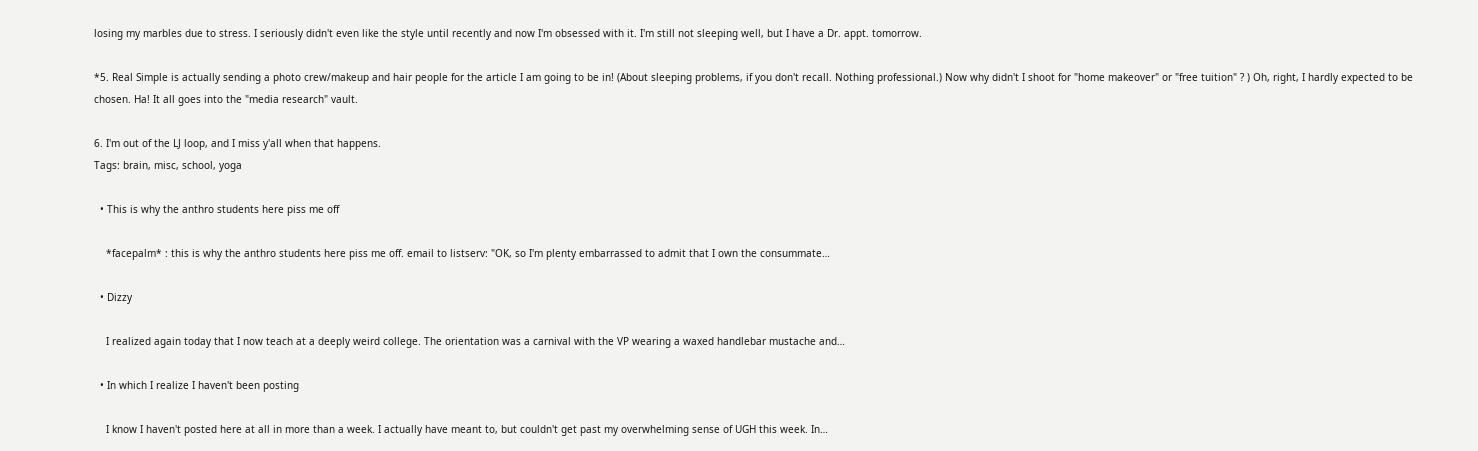losing my marbles due to stress. I seriously didn't even like the style until recently and now I'm obsessed with it. I'm still not sleeping well, but I have a Dr. appt. tomorrow.

*5. Real Simple is actually sending a photo crew/makeup and hair people for the article I am going to be in! (About sleeping problems, if you don't recall. Nothing professional.) Now why didn't I shoot for "home makeover" or "free tuition" ? ) Oh, right, I hardly expected to be chosen. Ha! It all goes into the "media research" vault.

6. I'm out of the LJ loop, and I miss y'all when that happens.
Tags: brain, misc, school, yoga

  • This is why the anthro students here piss me off

    *facepalm* : this is why the anthro students here piss me off. email to listserv: "OK, so I'm plenty embarrassed to admit that I own the consummate…

  • Dizzy

    I realized again today that I now teach at a deeply weird college. The orientation was a carnival with the VP wearing a waxed handlebar mustache and…

  • In which I realize I haven't been posting

    I know I haven't posted here at all in more than a week. I actually have meant to, but couldn't get past my overwhelming sense of UGH this week. In…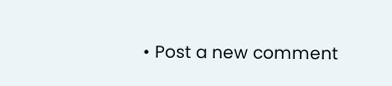• Post a new comment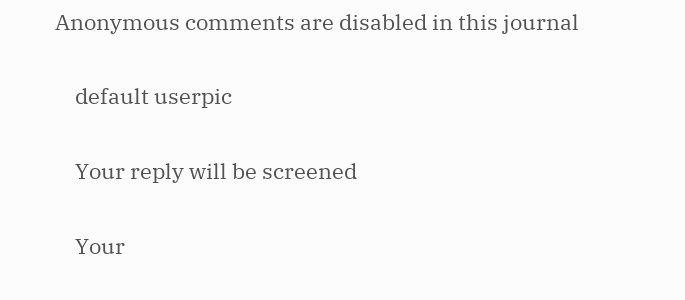Anonymous comments are disabled in this journal

    default userpic

    Your reply will be screened

    Your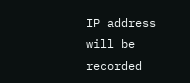IP address will be recorded